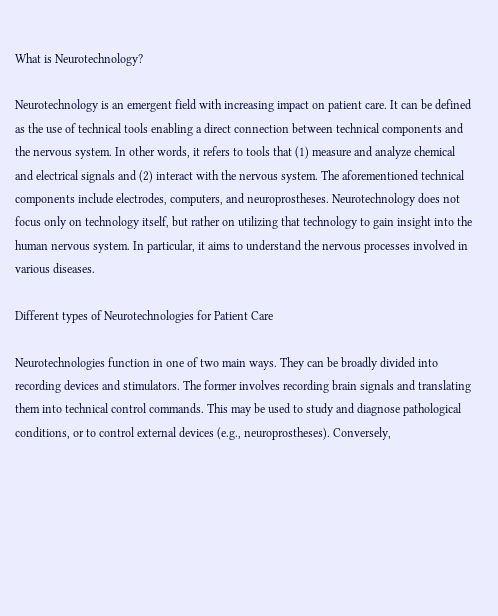What is Neurotechnology?

Neurotechnology is an emergent field with increasing impact on patient care. It can be defined as the use of technical tools enabling a direct connection between technical components and the nervous system. In other words, it refers to tools that (1) measure and analyze chemical and electrical signals and (2) interact with the nervous system. The aforementioned technical components include electrodes, computers, and neuroprostheses. Neurotechnology does not focus only on technology itself, but rather on utilizing that technology to gain insight into the human nervous system. In particular, it aims to understand the nervous processes involved in various diseases.

Different types of Neurotechnologies for Patient Care

Neurotechnologies function in one of two main ways. They can be broadly divided into recording devices and stimulators. The former involves recording brain signals and translating them into technical control commands. This may be used to study and diagnose pathological conditions, or to control external devices (e.g., neuroprostheses). Conversely,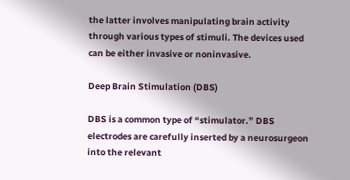the latter involves manipulating brain activity through various types of stimuli. The devices used can be either invasive or noninvasive.

Deep Brain Stimulation (DBS)

DBS is a common type of “stimulator.” DBS electrodes are carefully inserted by a neurosurgeon into the relevant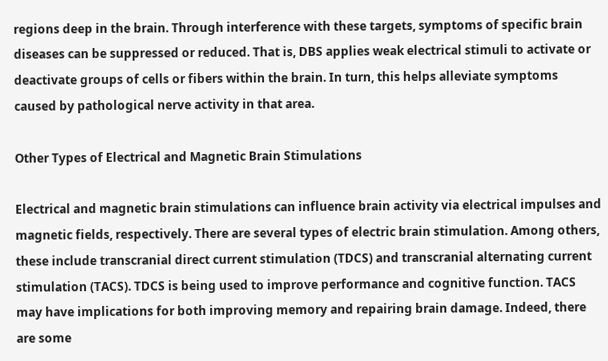regions deep in the brain. Through interference with these targets, symptoms of specific brain diseases can be suppressed or reduced. That is, DBS applies weak electrical stimuli to activate or deactivate groups of cells or fibers within the brain. In turn, this helps alleviate symptoms caused by pathological nerve activity in that area.

Other Types of Electrical and Magnetic Brain Stimulations

Electrical and magnetic brain stimulations can influence brain activity via electrical impulses and magnetic fields, respectively. There are several types of electric brain stimulation. Among others, these include transcranial direct current stimulation (TDCS) and transcranial alternating current stimulation (TACS). TDCS is being used to improve performance and cognitive function. TACS may have implications for both improving memory and repairing brain damage. Indeed, there are some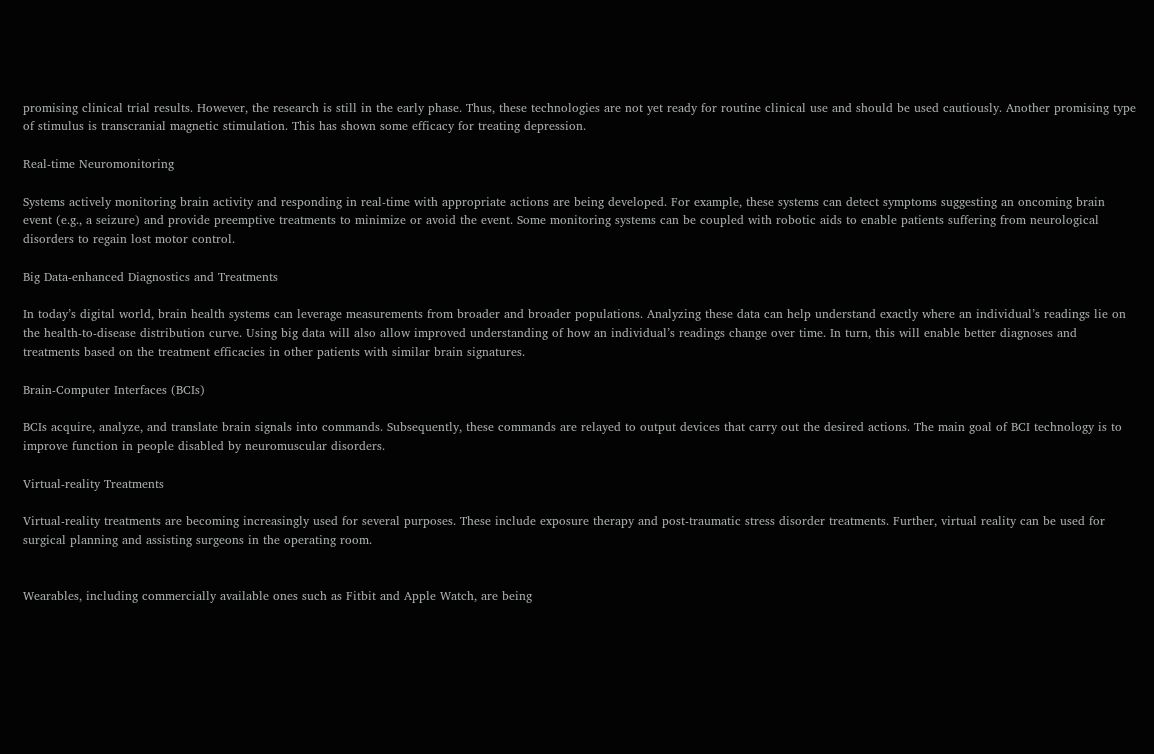promising clinical trial results. However, the research is still in the early phase. Thus, these technologies are not yet ready for routine clinical use and should be used cautiously. Another promising type of stimulus is transcranial magnetic stimulation. This has shown some efficacy for treating depression.

Real-time Neuromonitoring

Systems actively monitoring brain activity and responding in real-time with appropriate actions are being developed. For example, these systems can detect symptoms suggesting an oncoming brain event (e.g., a seizure) and provide preemptive treatments to minimize or avoid the event. Some monitoring systems can be coupled with robotic aids to enable patients suffering from neurological disorders to regain lost motor control.

Big Data-enhanced Diagnostics and Treatments

In today’s digital world, brain health systems can leverage measurements from broader and broader populations. Analyzing these data can help understand exactly where an individual’s readings lie on the health-to-disease distribution curve. Using big data will also allow improved understanding of how an individual’s readings change over time. In turn, this will enable better diagnoses and treatments based on the treatment efficacies in other patients with similar brain signatures.

Brain-Computer Interfaces (BCIs)

BCIs acquire, analyze, and translate brain signals into commands. Subsequently, these commands are relayed to output devices that carry out the desired actions. The main goal of BCI technology is to improve function in people disabled by neuromuscular disorders.

Virtual-reality Treatments

Virtual-reality treatments are becoming increasingly used for several purposes. These include exposure therapy and post-traumatic stress disorder treatments. Further, virtual reality can be used for surgical planning and assisting surgeons in the operating room.


Wearables, including commercially available ones such as Fitbit and Apple Watch, are being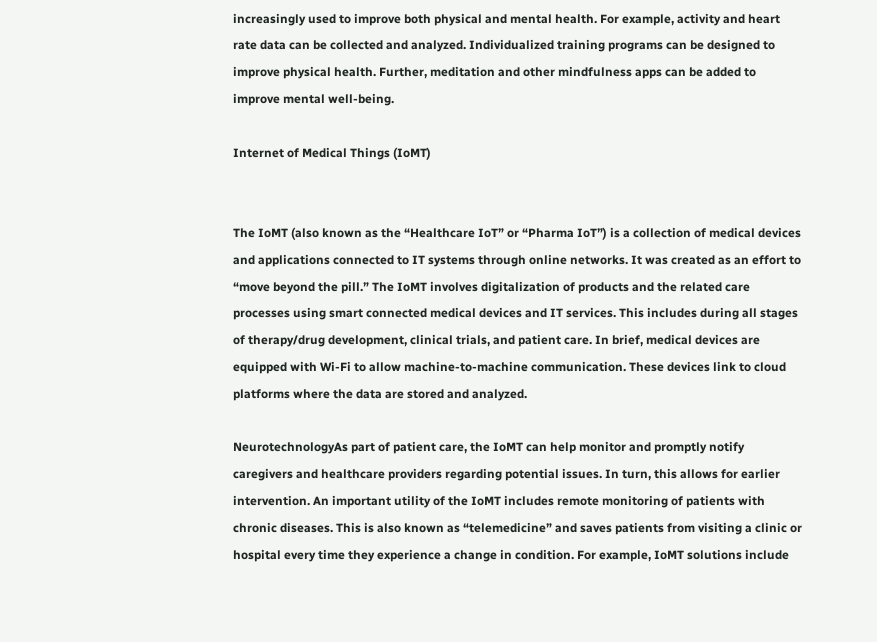increasingly used to improve both physical and mental health. For example, activity and heart rate data can be collected and analyzed. Individualized training programs can be designed to improve physical health. Further, meditation and other mindfulness apps can be added to improve mental well-being.

Internet of Medical Things (IoMT)


The IoMT (also known as the “Healthcare IoT” or “Pharma IoT”) is a collection of medical devices and applications connected to IT systems through online networks. It was created as an effort to “move beyond the pill.” The IoMT involves digitalization of products and the related care processes using smart connected medical devices and IT services. This includes during all stages of therapy/drug development, clinical trials, and patient care. In brief, medical devices are equipped with Wi-Fi to allow machine-to-machine communication. These devices link to cloud platforms where the data are stored and analyzed.

NeurotechnologyAs part of patient care, the IoMT can help monitor and promptly notify caregivers and healthcare providers regarding potential issues. In turn, this allows for earlier intervention. An important utility of the IoMT includes remote monitoring of patients with chronic diseases. This is also known as “telemedicine” and saves patients from visiting a clinic or hospital every time they experience a change in condition. For example, IoMT solutions include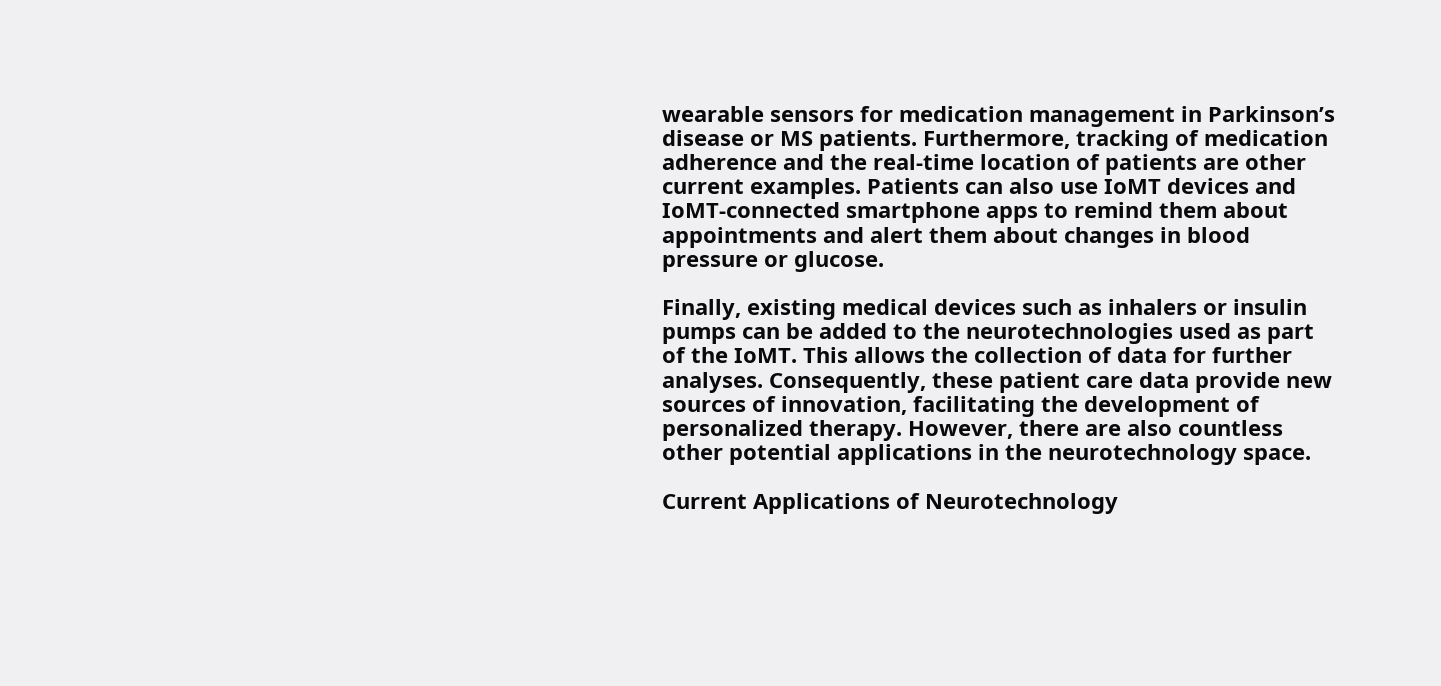wearable sensors for medication management in Parkinson’s disease or MS patients. Furthermore, tracking of medication adherence and the real-time location of patients are other current examples. Patients can also use IoMT devices and IoMT-connected smartphone apps to remind them about appointments and alert them about changes in blood pressure or glucose.

Finally, existing medical devices such as inhalers or insulin pumps can be added to the neurotechnologies used as part of the IoMT. This allows the collection of data for further analyses. Consequently, these patient care data provide new sources of innovation, facilitating the development of personalized therapy. However, there are also countless other potential applications in the neurotechnology space.

Current Applications of Neurotechnology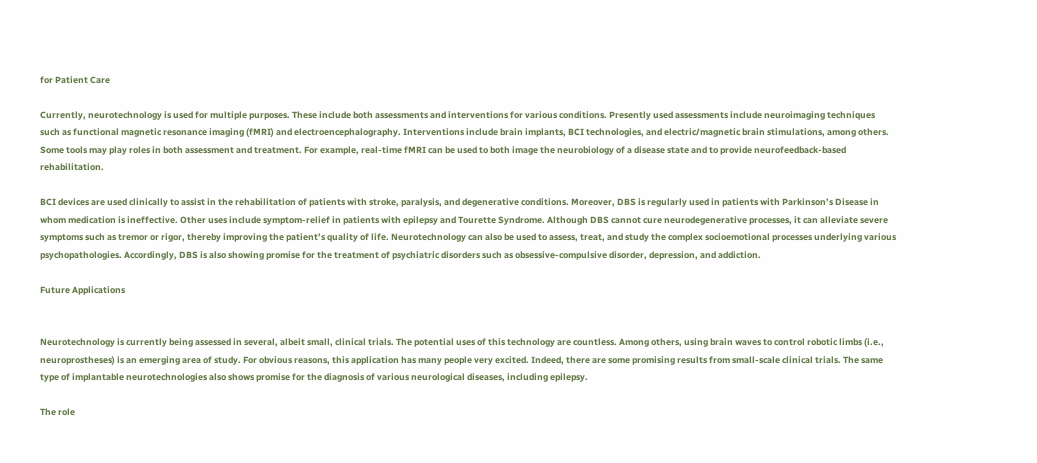for Patient Care

Currently, neurotechnology is used for multiple purposes. These include both assessments and interventions for various conditions. Presently used assessments include neuroimaging techniques such as functional magnetic resonance imaging (fMRI) and electroencephalography. Interventions include brain implants, BCI technologies, and electric/magnetic brain stimulations, among others. Some tools may play roles in both assessment and treatment. For example, real-time fMRI can be used to both image the neurobiology of a disease state and to provide neurofeedback-based rehabilitation.

BCI devices are used clinically to assist in the rehabilitation of patients with stroke, paralysis, and degenerative conditions. Moreover, DBS is regularly used in patients with Parkinson’s Disease in whom medication is ineffective. Other uses include symptom-relief in patients with epilepsy and Tourette Syndrome. Although DBS cannot cure neurodegenerative processes, it can alleviate severe symptoms such as tremor or rigor, thereby improving the patient’s quality of life. Neurotechnology can also be used to assess, treat, and study the complex socioemotional processes underlying various psychopathologies. Accordingly, DBS is also showing promise for the treatment of psychiatric disorders such as obsessive-compulsive disorder, depression, and addiction.

Future Applications


Neurotechnology is currently being assessed in several, albeit small, clinical trials. The potential uses of this technology are countless. Among others, using brain waves to control robotic limbs (i.e., neuroprostheses) is an emerging area of study. For obvious reasons, this application has many people very excited. Indeed, there are some promising results from small-scale clinical trials. The same type of implantable neurotechnologies also shows promise for the diagnosis of various neurological diseases, including epilepsy.

The role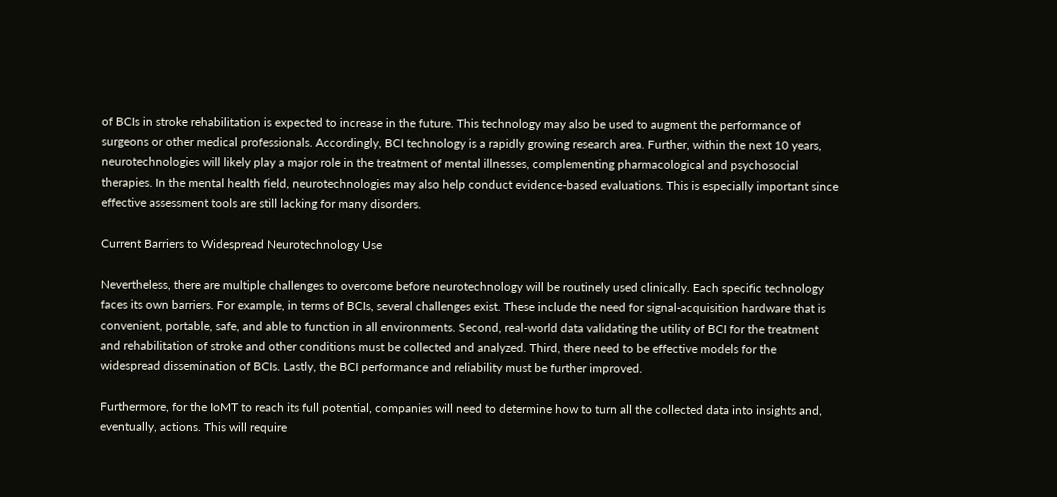of BCIs in stroke rehabilitation is expected to increase in the future. This technology may also be used to augment the performance of surgeons or other medical professionals. Accordingly, BCI technology is a rapidly growing research area. Further, within the next 10 years, neurotechnologies will likely play a major role in the treatment of mental illnesses, complementing pharmacological and psychosocial therapies. In the mental health field, neurotechnologies may also help conduct evidence-based evaluations. This is especially important since effective assessment tools are still lacking for many disorders.

Current Barriers to Widespread Neurotechnology Use

Nevertheless, there are multiple challenges to overcome before neurotechnology will be routinely used clinically. Each specific technology faces its own barriers. For example, in terms of BCIs, several challenges exist. These include the need for signal-acquisition hardware that is convenient, portable, safe, and able to function in all environments. Second, real-world data validating the utility of BCI for the treatment and rehabilitation of stroke and other conditions must be collected and analyzed. Third, there need to be effective models for the widespread dissemination of BCIs. Lastly, the BCI performance and reliability must be further improved.

Furthermore, for the IoMT to reach its full potential, companies will need to determine how to turn all the collected data into insights and, eventually, actions. This will require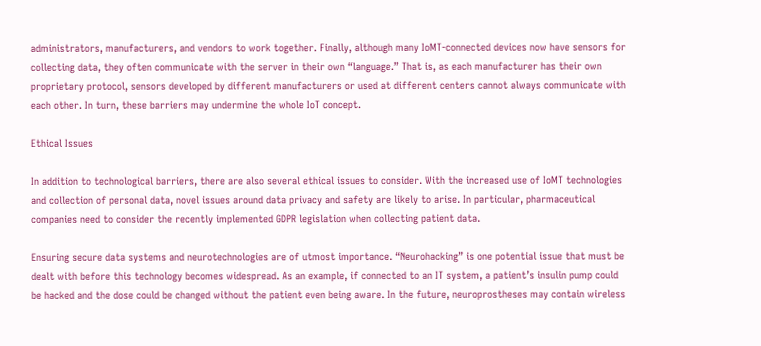administrators, manufacturers, and vendors to work together. Finally, although many IoMT-connected devices now have sensors for collecting data, they often communicate with the server in their own “language.” That is, as each manufacturer has their own proprietary protocol, sensors developed by different manufacturers or used at different centers cannot always communicate with each other. In turn, these barriers may undermine the whole IoT concept.

Ethical Issues

In addition to technological barriers, there are also several ethical issues to consider. With the increased use of IoMT technologies and collection of personal data, novel issues around data privacy and safety are likely to arise. In particular, pharmaceutical companies need to consider the recently implemented GDPR legislation when collecting patient data.

Ensuring secure data systems and neurotechnologies are of utmost importance. “Neurohacking” is one potential issue that must be dealt with before this technology becomes widespread. As an example, if connected to an IT system, a patient’s insulin pump could be hacked and the dose could be changed without the patient even being aware. In the future, neuroprostheses may contain wireless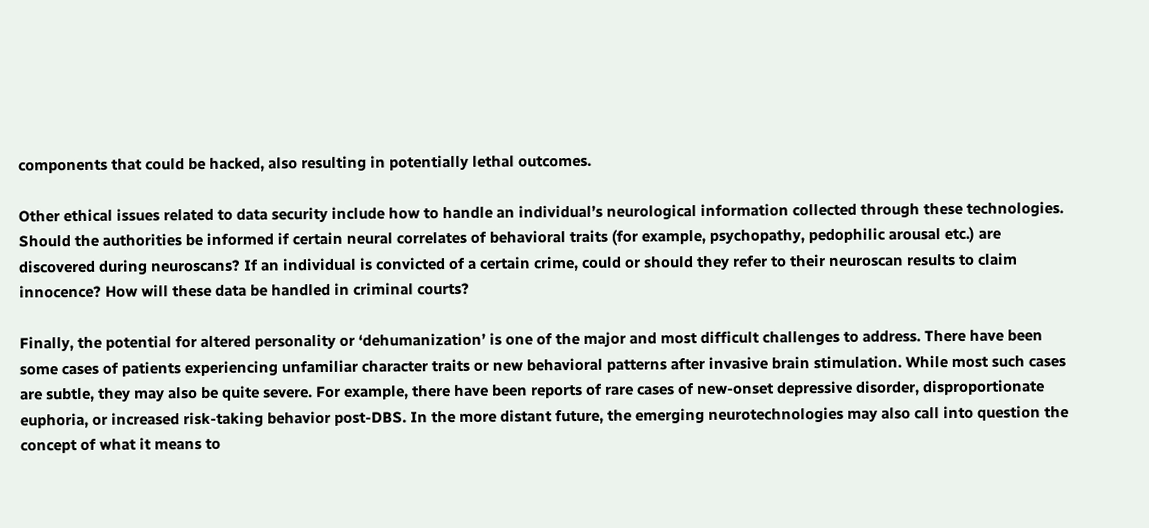components that could be hacked, also resulting in potentially lethal outcomes.

Other ethical issues related to data security include how to handle an individual’s neurological information collected through these technologies. Should the authorities be informed if certain neural correlates of behavioral traits (for example, psychopathy, pedophilic arousal etc.) are discovered during neuroscans? If an individual is convicted of a certain crime, could or should they refer to their neuroscan results to claim innocence? How will these data be handled in criminal courts?

Finally, the potential for altered personality or ‘dehumanization’ is one of the major and most difficult challenges to address. There have been some cases of patients experiencing unfamiliar character traits or new behavioral patterns after invasive brain stimulation. While most such cases are subtle, they may also be quite severe. For example, there have been reports of rare cases of new-onset depressive disorder, disproportionate euphoria, or increased risk-taking behavior post-DBS. In the more distant future, the emerging neurotechnologies may also call into question the concept of what it means to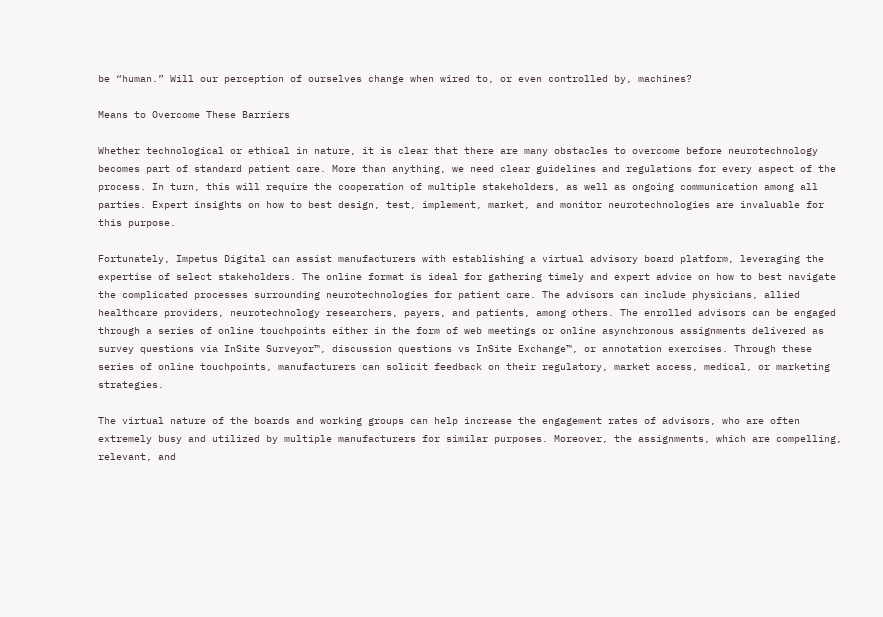be “human.” Will our perception of ourselves change when wired to, or even controlled by, machines?

Means to Overcome These Barriers

Whether technological or ethical in nature, it is clear that there are many obstacles to overcome before neurotechnology becomes part of standard patient care. More than anything, we need clear guidelines and regulations for every aspect of the process. In turn, this will require the cooperation of multiple stakeholders, as well as ongoing communication among all parties. Expert insights on how to best design, test, implement, market, and monitor neurotechnologies are invaluable for this purpose.

Fortunately, Impetus Digital can assist manufacturers with establishing a virtual advisory board platform, leveraging the expertise of select stakeholders. The online format is ideal for gathering timely and expert advice on how to best navigate the complicated processes surrounding neurotechnologies for patient care. The advisors can include physicians, allied healthcare providers, neurotechnology researchers, payers, and patients, among others. The enrolled advisors can be engaged through a series of online touchpoints either in the form of web meetings or online asynchronous assignments delivered as survey questions via InSite Surveyor™, discussion questions vs InSite Exchange™, or annotation exercises. Through these series of online touchpoints, manufacturers can solicit feedback on their regulatory, market access, medical, or marketing strategies.

The virtual nature of the boards and working groups can help increase the engagement rates of advisors, who are often extremely busy and utilized by multiple manufacturers for similar purposes. Moreover, the assignments, which are compelling, relevant, and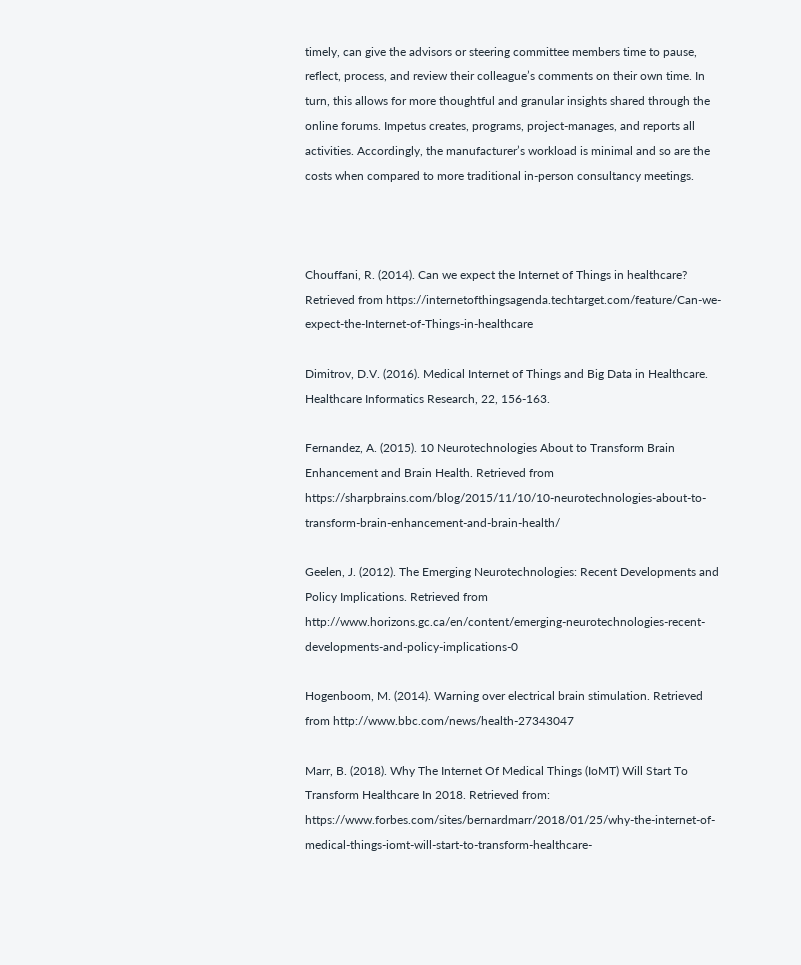timely, can give the advisors or steering committee members time to pause, reflect, process, and review their colleague’s comments on their own time. In turn, this allows for more thoughtful and granular insights shared through the online forums. Impetus creates, programs, project-manages, and reports all activities. Accordingly, the manufacturer’s workload is minimal and so are the costs when compared to more traditional in-person consultancy meetings.



Chouffani, R. (2014). Can we expect the Internet of Things in healthcare? Retrieved from https://internetofthingsagenda.techtarget.com/feature/Can-we-expect-the-Internet-of-Things-in-healthcare

Dimitrov, D.V. (2016). Medical Internet of Things and Big Data in Healthcare. Healthcare Informatics Research, 22, 156-163.

Fernandez, A. (2015). 10 Neurotechnologies About to Transform Brain Enhancement and Brain Health. Retrieved from https://sharpbrains.com/blog/2015/11/10/10-neurotechnologies-about-to-transform-brain-enhancement-and-brain-health/

Geelen, J. (2012). The Emerging Neurotechnologies: Recent Developments and Policy Implications. Retrieved from http://www.horizons.gc.ca/en/content/emerging-neurotechnologies-recent-developments-and-policy-implications-0

Hogenboom, M. (2014). Warning over electrical brain stimulation. Retrieved from http://www.bbc.com/news/health-27343047

Marr, B. (2018). Why The Internet Of Medical Things (IoMT) Will Start To Transform Healthcare In 2018. Retrieved from: https://www.forbes.com/sites/bernardmarr/2018/01/25/why-the-internet-of-medical-things-iomt-will-start-to-transform-healthcare-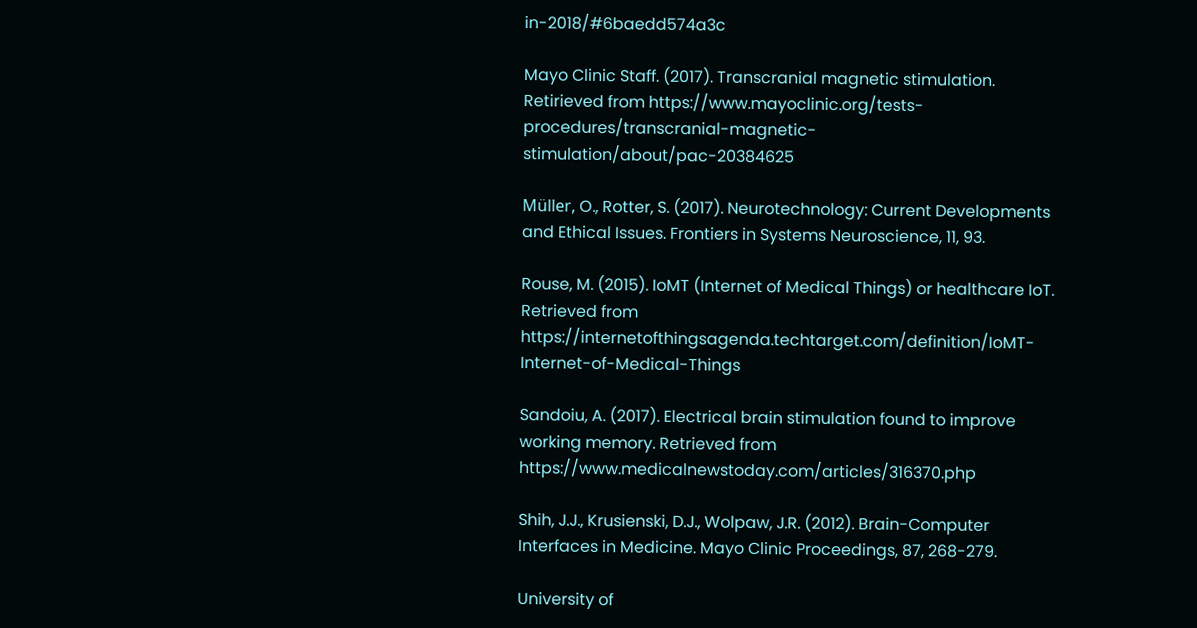in-2018/#6baedd574a3c

Mayo Clinic Staff. (2017). Transcranial magnetic stimulation. Retirieved from https://www.mayoclinic.org/tests-procedures/transcranial-magnetic-stimulation/about/pac-20384625

Müller, O., Rotter, S. (2017). Neurotechnology: Current Developments and Ethical Issues. Frontiers in Systems Neuroscience, 11, 93.

Rouse, M. (2015). IoMT (Internet of Medical Things) or healthcare IoT. Retrieved from https://internetofthingsagenda.techtarget.com/definition/IoMT-Internet-of-Medical-Things

Sandoiu, A. (2017). Electrical brain stimulation found to improve working memory. Retrieved from https://www.medicalnewstoday.com/articles/316370.php

Shih, J.J., Krusienski, D.J., Wolpaw, J.R. (2012). Brain-Computer Interfaces in Medicine. Mayo Clinic Proceedings, 87, 268-279.

University of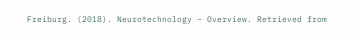Freiburg. (2018). Neurotechnology – Overview. Retrieved from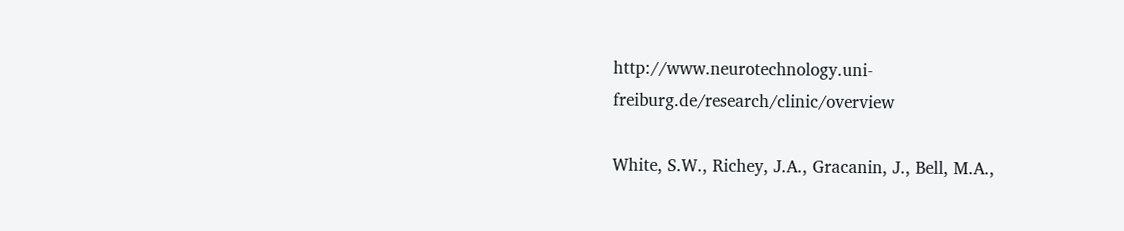http://www.neurotechnology.uni-freiburg.de/research/clinic/overview

White, S.W., Richey, J.A., Gracanin, J., Bell, M.A.,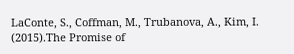LaConte, S., Coffman, M., Trubanova, A., Kim, I. (2015).The Promise of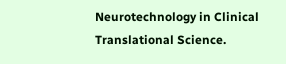Neurotechnology in Clinical Translational Science.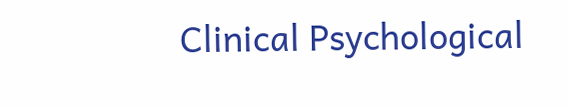Clinical Psychological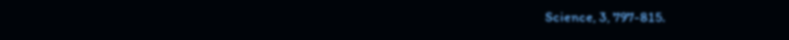Science, 3, 797-815.